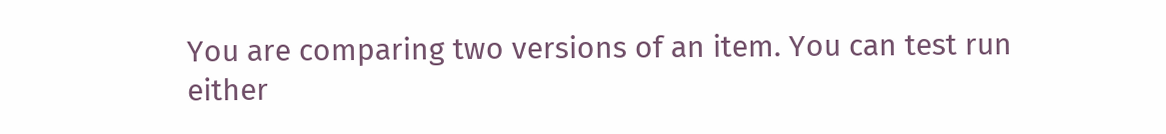You are comparing two versions of an item. You can test run either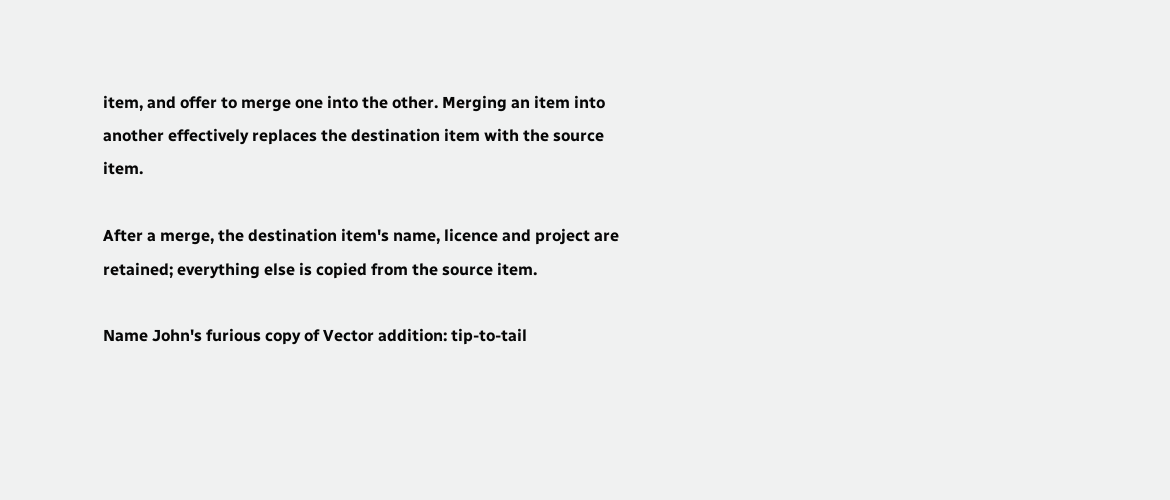item, and offer to merge one into the other. Merging an item into another effectively replaces the destination item with the source item.

After a merge, the destination item's name, licence and project are retained; everything else is copied from the source item.

Name John's furious copy of Vector addition: tip-to-tail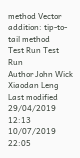method Vector addition: tip-to-tail method
Test Run Test Run
Author John Wick Xiaodan Leng
Last modified 29/04/2019 12:13 10/07/2019 22:05